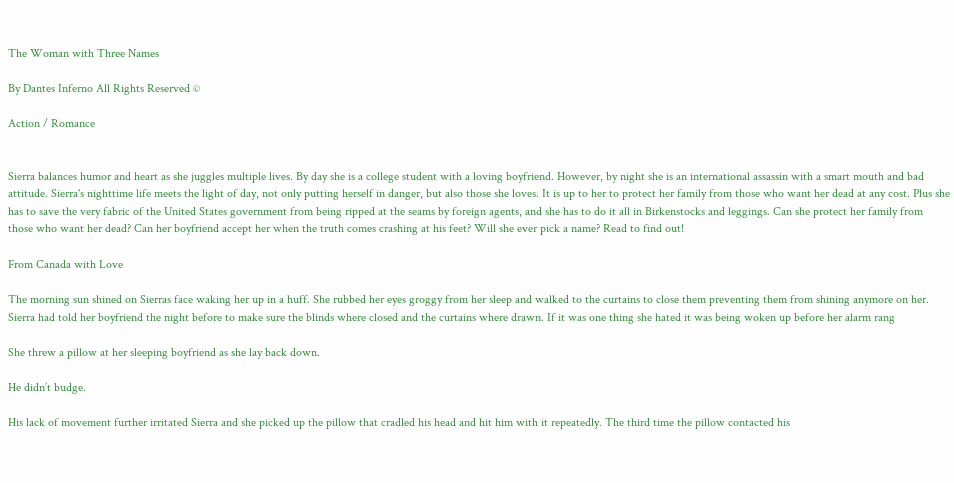The Woman with Three Names

By Dantes Inferno All Rights Reserved ©

Action / Romance


Sierra balances humor and heart as she juggles multiple lives. By day she is a college student with a loving boyfriend. However, by night she is an international assassin with a smart mouth and bad attitude. Sierra's nighttime life meets the light of day, not only putting herself in danger, but also those she loves. It is up to her to protect her family from those who want her dead at any cost. Plus she has to save the very fabric of the United States government from being ripped at the seams by foreign agents, and she has to do it all in Birkenstocks and leggings. Can she protect her family from those who want her dead? Can her boyfriend accept her when the truth comes crashing at his feet? Will she ever pick a name? Read to find out!

From Canada with Love

The morning sun shined on Sierras face waking her up in a huff. She rubbed her eyes groggy from her sleep and walked to the curtains to close them preventing them from shining anymore on her. Sierra had told her boyfriend the night before to make sure the blinds where closed and the curtains where drawn. If it was one thing she hated it was being woken up before her alarm rang

She threw a pillow at her sleeping boyfriend as she lay back down.

He didn’t budge.

His lack of movement further irritated Sierra and she picked up the pillow that cradled his head and hit him with it repeatedly. The third time the pillow contacted his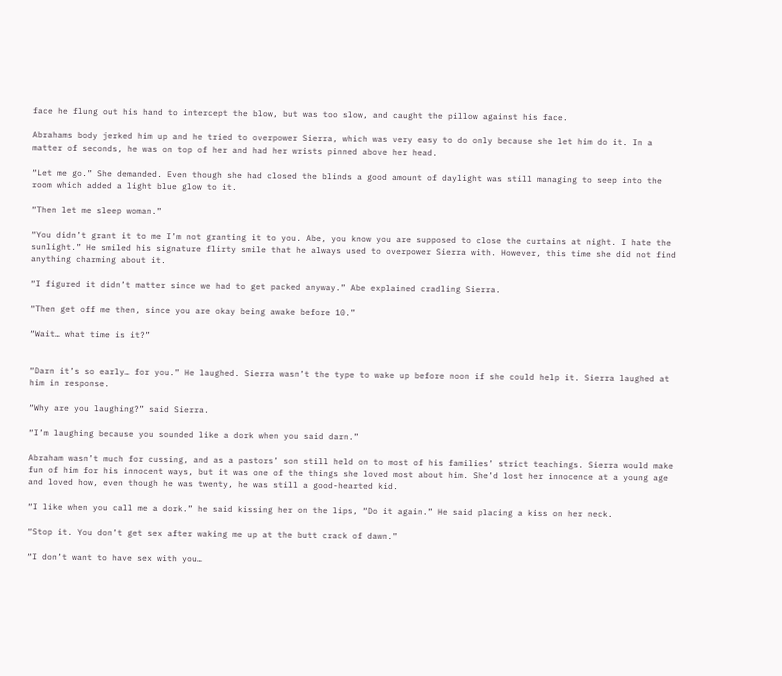face he flung out his hand to intercept the blow, but was too slow, and caught the pillow against his face.

Abrahams body jerked him up and he tried to overpower Sierra, which was very easy to do only because she let him do it. In a matter of seconds, he was on top of her and had her wrists pinned above her head.

“Let me go.” She demanded. Even though she had closed the blinds a good amount of daylight was still managing to seep into the room which added a light blue glow to it.

“Then let me sleep woman.”

“You didn’t grant it to me I’m not granting it to you. Abe, you know you are supposed to close the curtains at night. I hate the sunlight.” He smiled his signature flirty smile that he always used to overpower Sierra with. However, this time she did not find anything charming about it.

“I figured it didn’t matter since we had to get packed anyway.” Abe explained cradling Sierra.

“Then get off me then, since you are okay being awake before 10.”

“Wait… what time is it?”


“Darn it’s so early… for you.” He laughed. Sierra wasn’t the type to wake up before noon if she could help it. Sierra laughed at him in response.

“Why are you laughing?” said Sierra.

“I’m laughing because you sounded like a dork when you said darn.”

Abraham wasn’t much for cussing, and as a pastors’ son still held on to most of his families’ strict teachings. Sierra would make fun of him for his innocent ways, but it was one of the things she loved most about him. She’d lost her innocence at a young age and loved how, even though he was twenty, he was still a good-hearted kid.

“I like when you call me a dork.” he said kissing her on the lips, “Do it again.” He said placing a kiss on her neck.

“Stop it. You don’t get sex after waking me up at the butt crack of dawn.”

“I don’t want to have sex with you…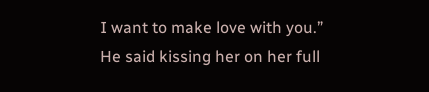I want to make love with you.” He said kissing her on her full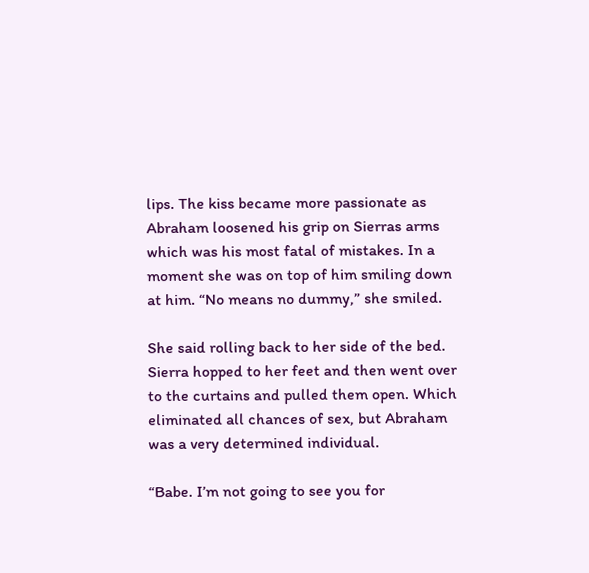lips. The kiss became more passionate as Abraham loosened his grip on Sierras arms which was his most fatal of mistakes. In a moment she was on top of him smiling down at him. “No means no dummy,” she smiled.

She said rolling back to her side of the bed. Sierra hopped to her feet and then went over to the curtains and pulled them open. Which eliminated all chances of sex, but Abraham was a very determined individual.

“Babe. I’m not going to see you for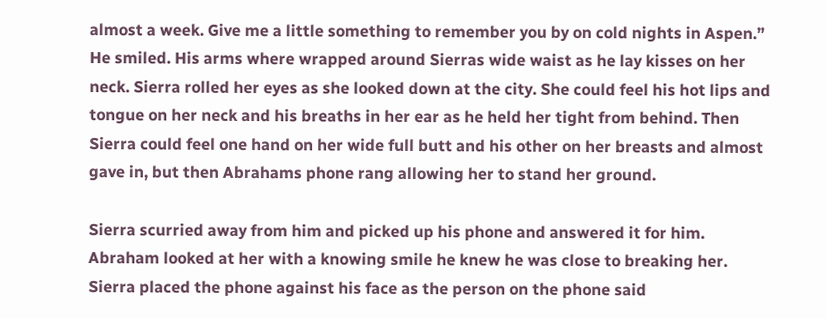almost a week. Give me a little something to remember you by on cold nights in Aspen.” He smiled. His arms where wrapped around Sierras wide waist as he lay kisses on her neck. Sierra rolled her eyes as she looked down at the city. She could feel his hot lips and tongue on her neck and his breaths in her ear as he held her tight from behind. Then Sierra could feel one hand on her wide full butt and his other on her breasts and almost gave in, but then Abrahams phone rang allowing her to stand her ground.

Sierra scurried away from him and picked up his phone and answered it for him. Abraham looked at her with a knowing smile he knew he was close to breaking her. Sierra placed the phone against his face as the person on the phone said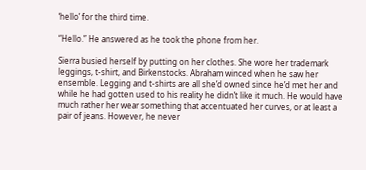‘hello’ for the third time.

“Hello.” He answered as he took the phone from her.

Sierra busied herself by putting on her clothes. She wore her trademark leggings, t-shirt, and Birkenstocks. Abraham winced when he saw her ensemble. Legging and t-shirts are all she’d owned since he’d met her and while he had gotten used to his reality he didn’t like it much. He would have much rather her wear something that accentuated her curves, or at least a pair of jeans. However, he never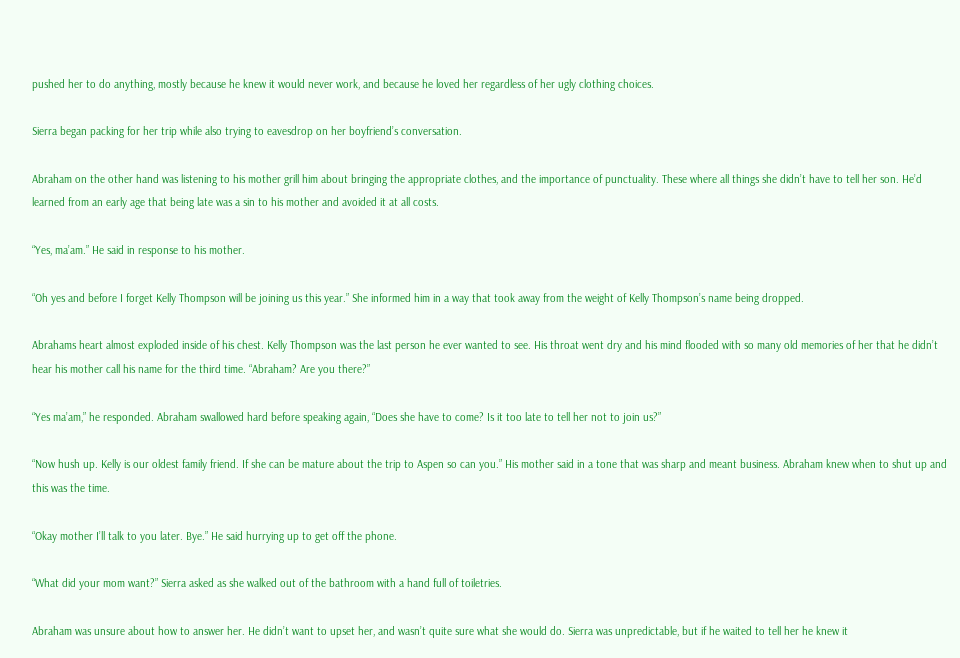pushed her to do anything, mostly because he knew it would never work, and because he loved her regardless of her ugly clothing choices.

Sierra began packing for her trip while also trying to eavesdrop on her boyfriend’s conversation.

Abraham on the other hand was listening to his mother grill him about bringing the appropriate clothes, and the importance of punctuality. These where all things she didn’t have to tell her son. He’d learned from an early age that being late was a sin to his mother and avoided it at all costs.

“Yes, ma’am.” He said in response to his mother.

“Oh yes and before I forget Kelly Thompson will be joining us this year.” She informed him in a way that took away from the weight of Kelly Thompson’s name being dropped.

Abrahams heart almost exploded inside of his chest. Kelly Thompson was the last person he ever wanted to see. His throat went dry and his mind flooded with so many old memories of her that he didn’t hear his mother call his name for the third time. “Abraham? Are you there?”

“Yes ma’am,” he responded. Abraham swallowed hard before speaking again, “Does she have to come? Is it too late to tell her not to join us?”

“Now hush up. Kelly is our oldest family friend. If she can be mature about the trip to Aspen so can you.” His mother said in a tone that was sharp and meant business. Abraham knew when to shut up and this was the time.

“Okay mother I’ll talk to you later. Bye.” He said hurrying up to get off the phone.

“What did your mom want?” Sierra asked as she walked out of the bathroom with a hand full of toiletries.

Abraham was unsure about how to answer her. He didn’t want to upset her, and wasn’t quite sure what she would do. Sierra was unpredictable, but if he waited to tell her he knew it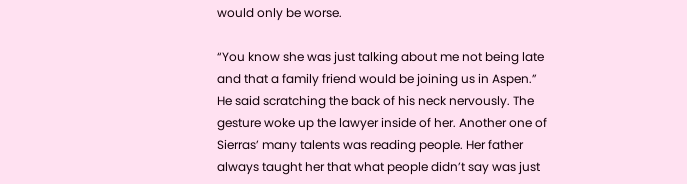would only be worse.

“You know she was just talking about me not being late and that a family friend would be joining us in Aspen.” He said scratching the back of his neck nervously. The gesture woke up the lawyer inside of her. Another one of Sierras’ many talents was reading people. Her father always taught her that what people didn’t say was just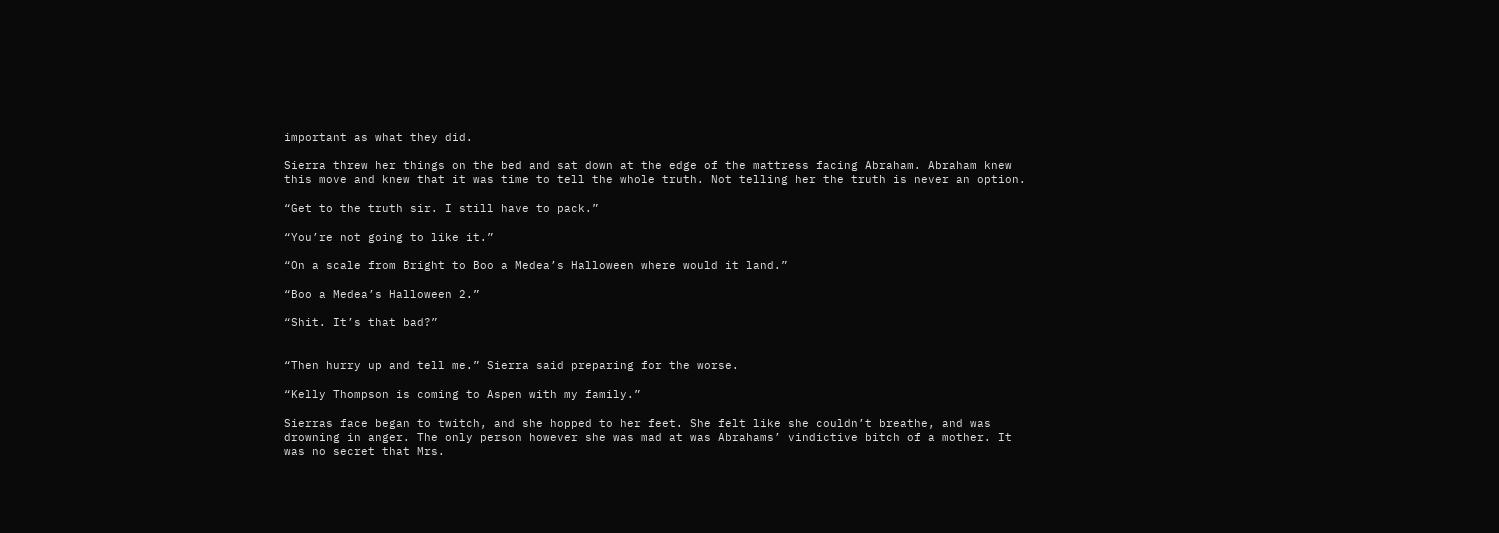important as what they did.

Sierra threw her things on the bed and sat down at the edge of the mattress facing Abraham. Abraham knew this move and knew that it was time to tell the whole truth. Not telling her the truth is never an option.

“Get to the truth sir. I still have to pack.”

“You’re not going to like it.”

“On a scale from Bright to Boo a Medea’s Halloween where would it land.”

“Boo a Medea’s Halloween 2.”

“Shit. It’s that bad?”


“Then hurry up and tell me.” Sierra said preparing for the worse.

“Kelly Thompson is coming to Aspen with my family.”

Sierras face began to twitch, and she hopped to her feet. She felt like she couldn’t breathe, and was drowning in anger. The only person however she was mad at was Abrahams’ vindictive bitch of a mother. It was no secret that Mrs.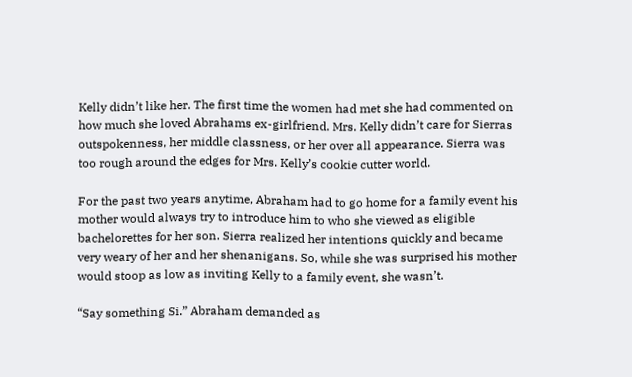Kelly didn’t like her. The first time the women had met she had commented on how much she loved Abrahams ex-girlfriend. Mrs. Kelly didn’t care for Sierras outspokenness, her middle classness, or her over all appearance. Sierra was too rough around the edges for Mrs. Kelly’s cookie cutter world.

For the past two years anytime, Abraham had to go home for a family event his mother would always try to introduce him to who she viewed as eligible bachelorettes for her son. Sierra realized her intentions quickly and became very weary of her and her shenanigans. So, while she was surprised his mother would stoop as low as inviting Kelly to a family event, she wasn’t.

“Say something Si.” Abraham demanded as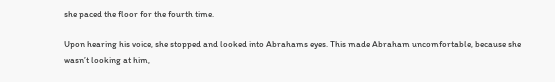she paced the floor for the fourth time.

Upon hearing his voice, she stopped and looked into Abrahams eyes. This made Abraham uncomfortable, because she wasn’t looking at him,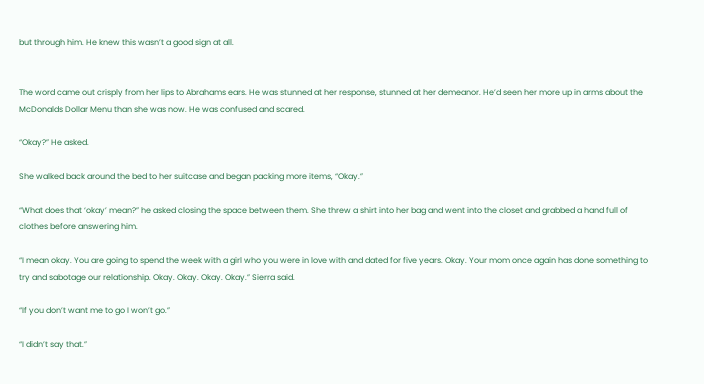but through him. He knew this wasn’t a good sign at all.


The word came out crisply from her lips to Abrahams ears. He was stunned at her response, stunned at her demeanor. He’d seen her more up in arms about the McDonalds Dollar Menu than she was now. He was confused and scared.

“Okay?” He asked.

She walked back around the bed to her suitcase and began packing more items, “Okay.”

“What does that ‘okay’ mean?” he asked closing the space between them. She threw a shirt into her bag and went into the closet and grabbed a hand full of clothes before answering him.

“I mean okay. You are going to spend the week with a girl who you were in love with and dated for five years. Okay. Your mom once again has done something to try and sabotage our relationship. Okay. Okay. Okay. Okay.” Sierra said.

“If you don’t want me to go I won’t go.”

“I didn’t say that.”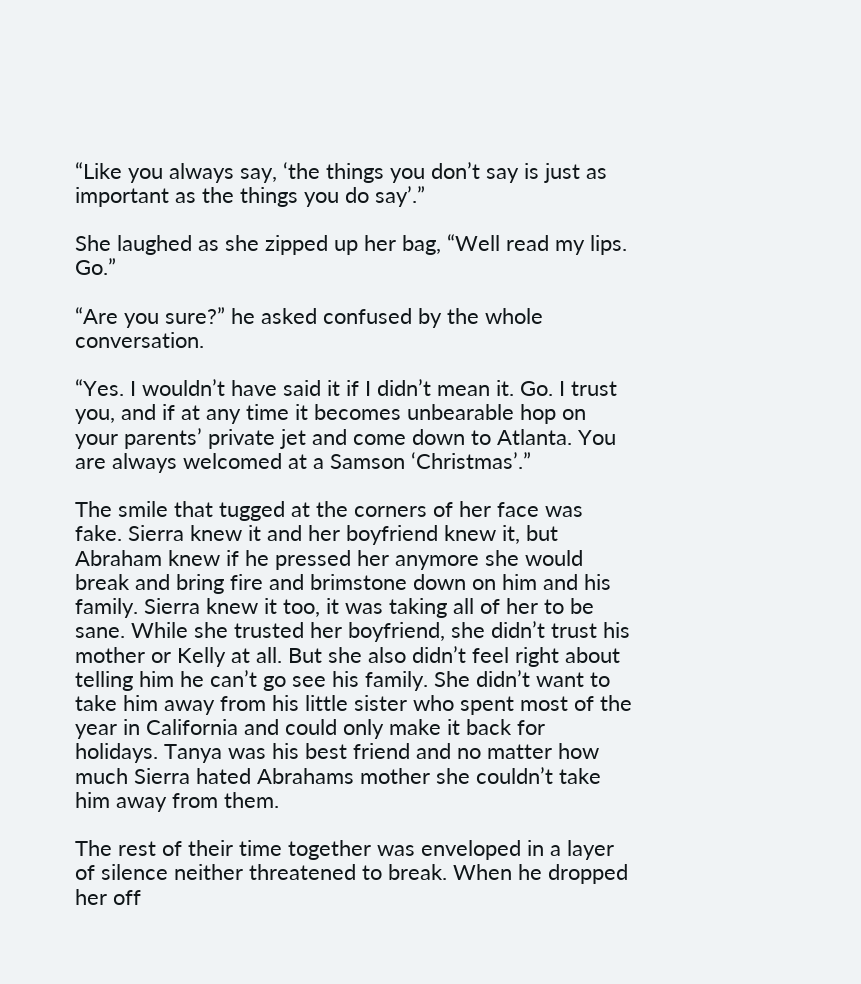“Like you always say, ‘the things you don’t say is just as important as the things you do say’.”

She laughed as she zipped up her bag, “Well read my lips. Go.”

“Are you sure?” he asked confused by the whole conversation.

“Yes. I wouldn’t have said it if I didn’t mean it. Go. I trust you, and if at any time it becomes unbearable hop on your parents’ private jet and come down to Atlanta. You are always welcomed at a Samson ‘Christmas’.”

The smile that tugged at the corners of her face was fake. Sierra knew it and her boyfriend knew it, but Abraham knew if he pressed her anymore she would break and bring fire and brimstone down on him and his family. Sierra knew it too, it was taking all of her to be sane. While she trusted her boyfriend, she didn’t trust his mother or Kelly at all. But she also didn’t feel right about telling him he can’t go see his family. She didn’t want to take him away from his little sister who spent most of the year in California and could only make it back for holidays. Tanya was his best friend and no matter how much Sierra hated Abrahams mother she couldn’t take him away from them.

The rest of their time together was enveloped in a layer of silence neither threatened to break. When he dropped her off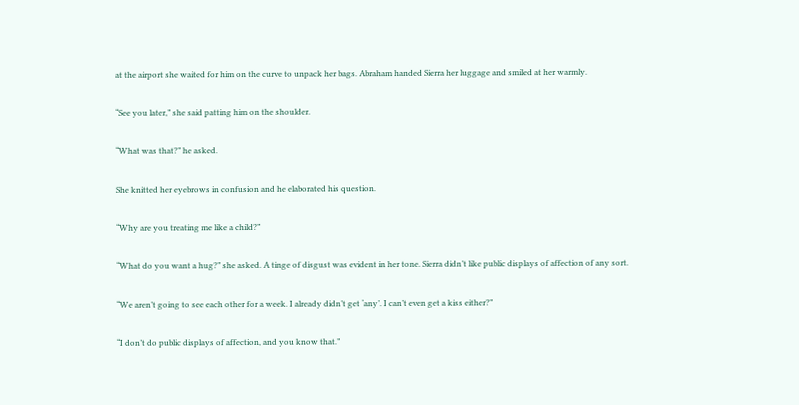at the airport she waited for him on the curve to unpack her bags. Abraham handed Sierra her luggage and smiled at her warmly.

“See you later,” she said patting him on the shoulder.

“What was that?” he asked.

She knitted her eyebrows in confusion and he elaborated his question.

“Why are you treating me like a child?”

“What do you want a hug?” she asked. A tinge of disgust was evident in her tone. Sierra didn’t like public displays of affection of any sort.

“We aren’t going to see each other for a week. I already didn’t get ‘any’. I can’t even get a kiss either?”

“I don’t do public displays of affection, and you know that.”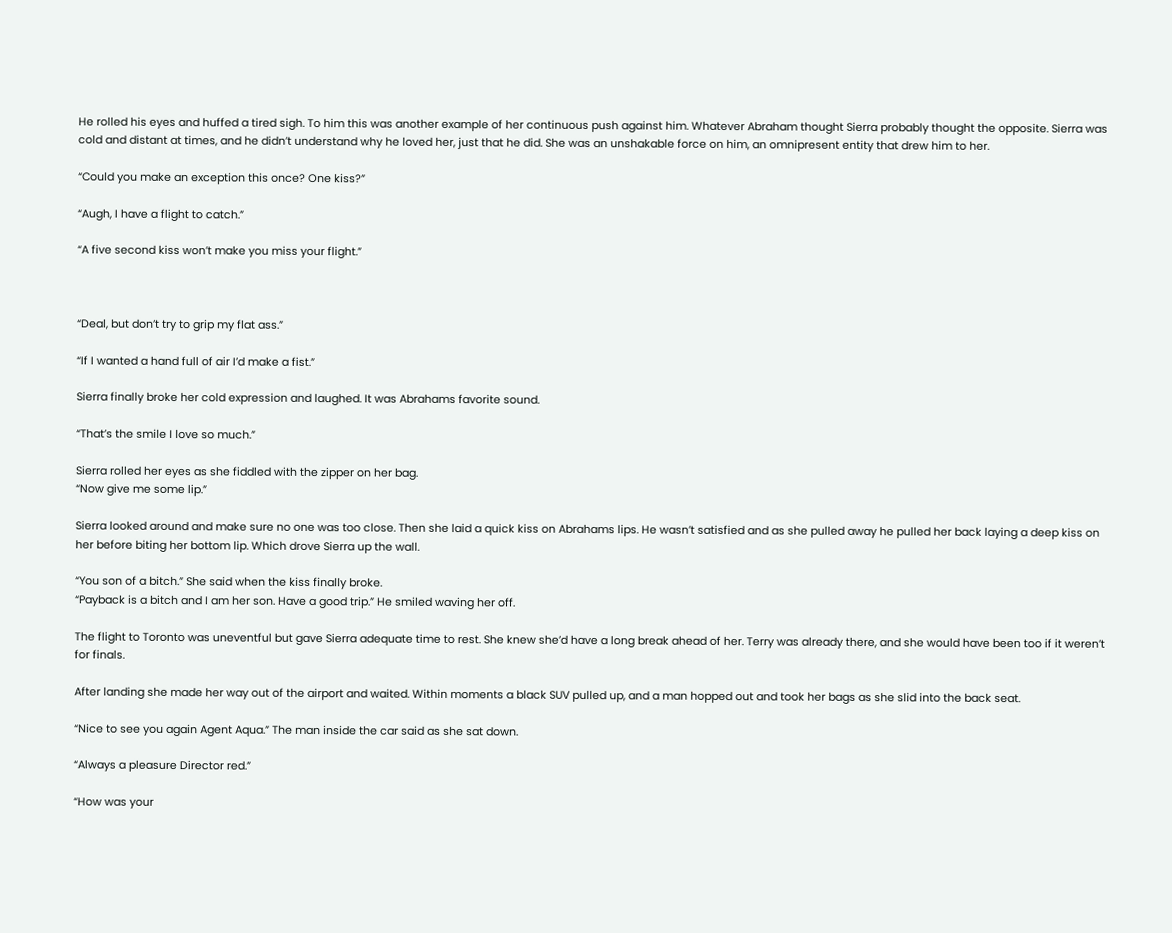He rolled his eyes and huffed a tired sigh. To him this was another example of her continuous push against him. Whatever Abraham thought Sierra probably thought the opposite. Sierra was cold and distant at times, and he didn’t understand why he loved her, just that he did. She was an unshakable force on him, an omnipresent entity that drew him to her.

“Could you make an exception this once? One kiss?”

“Augh, I have a flight to catch.”

“A five second kiss won’t make you miss your flight.”



“Deal, but don’t try to grip my flat ass.”

“If I wanted a hand full of air I’d make a fist.”

Sierra finally broke her cold expression and laughed. It was Abrahams favorite sound.

“That’s the smile I love so much.”

Sierra rolled her eyes as she fiddled with the zipper on her bag.
“Now give me some lip.”

Sierra looked around and make sure no one was too close. Then she laid a quick kiss on Abrahams lips. He wasn’t satisfied and as she pulled away he pulled her back laying a deep kiss on her before biting her bottom lip. Which drove Sierra up the wall.

“You son of a bitch.” She said when the kiss finally broke.
“Payback is a bitch and I am her son. Have a good trip.” He smiled waving her off.

The flight to Toronto was uneventful but gave Sierra adequate time to rest. She knew she’d have a long break ahead of her. Terry was already there, and she would have been too if it weren’t for finals.

After landing she made her way out of the airport and waited. Within moments a black SUV pulled up, and a man hopped out and took her bags as she slid into the back seat.

“Nice to see you again Agent Aqua.” The man inside the car said as she sat down.

“Always a pleasure Director red.”

“How was your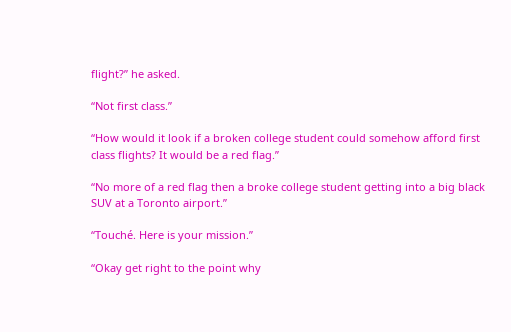flight?” he asked.

“Not first class.”

“How would it look if a broken college student could somehow afford first class flights? It would be a red flag.”

“No more of a red flag then a broke college student getting into a big black SUV at a Toronto airport.”

“Touché. Here is your mission.”

“Okay get right to the point why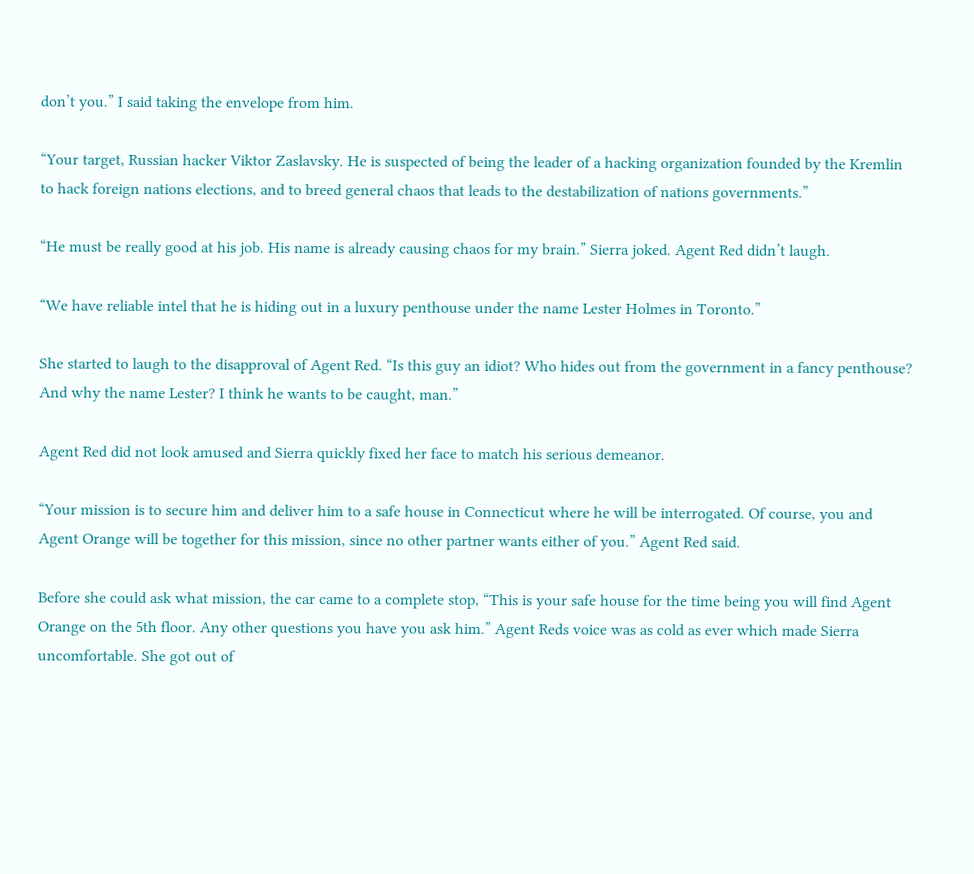don’t you.” I said taking the envelope from him.

“Your target, Russian hacker Viktor Zaslavsky. He is suspected of being the leader of a hacking organization founded by the Kremlin to hack foreign nations elections, and to breed general chaos that leads to the destabilization of nations governments.”

“He must be really good at his job. His name is already causing chaos for my brain.” Sierra joked. Agent Red didn’t laugh.

“We have reliable intel that he is hiding out in a luxury penthouse under the name Lester Holmes in Toronto.”

She started to laugh to the disapproval of Agent Red. “Is this guy an idiot? Who hides out from the government in a fancy penthouse? And why the name Lester? I think he wants to be caught, man.”

Agent Red did not look amused and Sierra quickly fixed her face to match his serious demeanor.

“Your mission is to secure him and deliver him to a safe house in Connecticut where he will be interrogated. Of course, you and Agent Orange will be together for this mission, since no other partner wants either of you.” Agent Red said.

Before she could ask what mission, the car came to a complete stop, “This is your safe house for the time being you will find Agent Orange on the 5th floor. Any other questions you have you ask him.” Agent Reds voice was as cold as ever which made Sierra uncomfortable. She got out of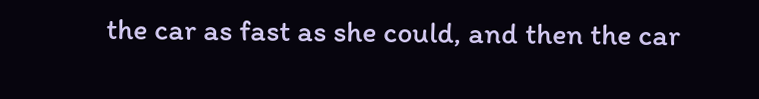the car as fast as she could, and then the car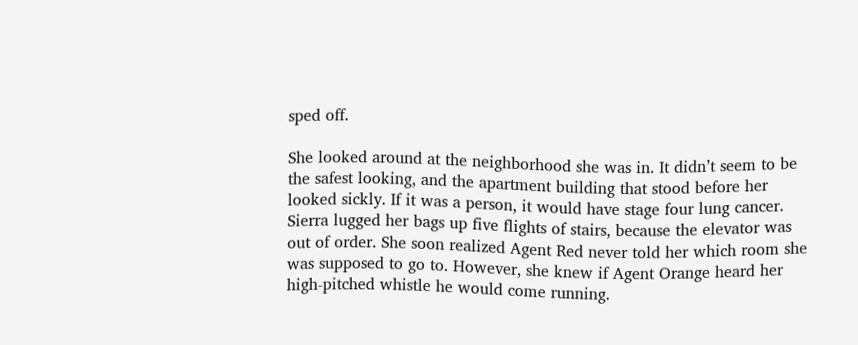sped off.

She looked around at the neighborhood she was in. It didn’t seem to be the safest looking, and the apartment building that stood before her looked sickly. If it was a person, it would have stage four lung cancer. Sierra lugged her bags up five flights of stairs, because the elevator was out of order. She soon realized Agent Red never told her which room she was supposed to go to. However, she knew if Agent Orange heard her high-pitched whistle he would come running.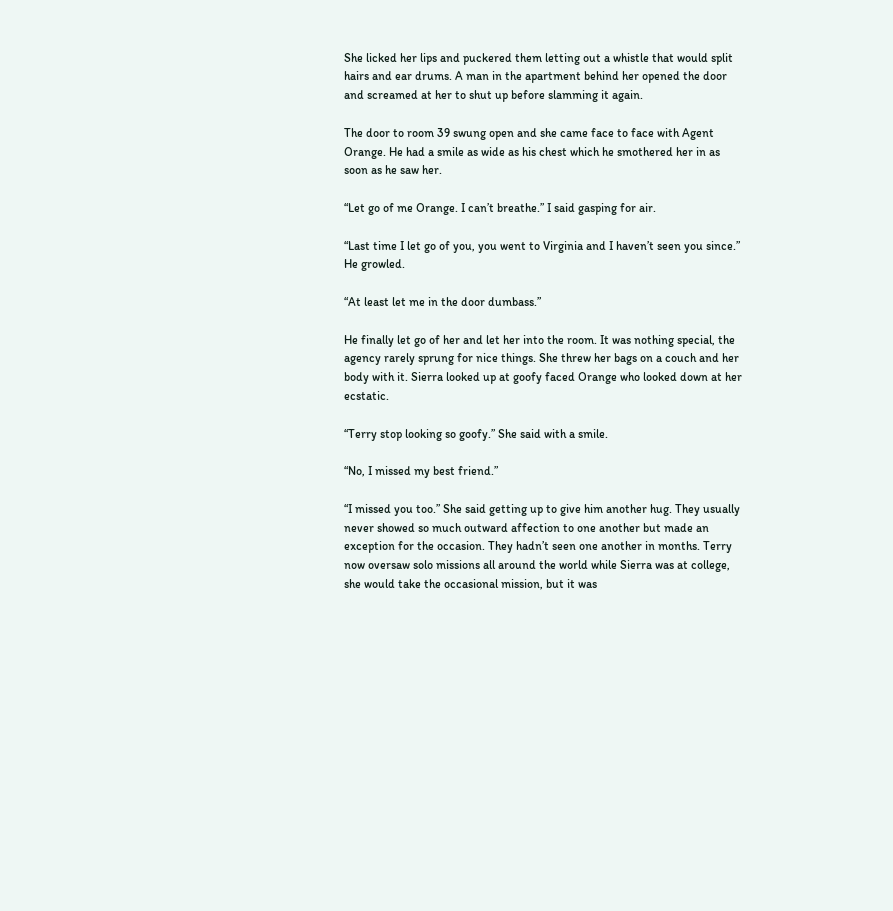She licked her lips and puckered them letting out a whistle that would split hairs and ear drums. A man in the apartment behind her opened the door and screamed at her to shut up before slamming it again.

The door to room 39 swung open and she came face to face with Agent Orange. He had a smile as wide as his chest which he smothered her in as soon as he saw her.

“Let go of me Orange. I can’t breathe.” I said gasping for air.

“Last time I let go of you, you went to Virginia and I haven’t seen you since.” He growled.

“At least let me in the door dumbass.”

He finally let go of her and let her into the room. It was nothing special, the agency rarely sprung for nice things. She threw her bags on a couch and her body with it. Sierra looked up at goofy faced Orange who looked down at her ecstatic.

“Terry stop looking so goofy.” She said with a smile.

“No, I missed my best friend.”

“I missed you too.” She said getting up to give him another hug. They usually never showed so much outward affection to one another but made an exception for the occasion. They hadn’t seen one another in months. Terry now oversaw solo missions all around the world while Sierra was at college, she would take the occasional mission, but it was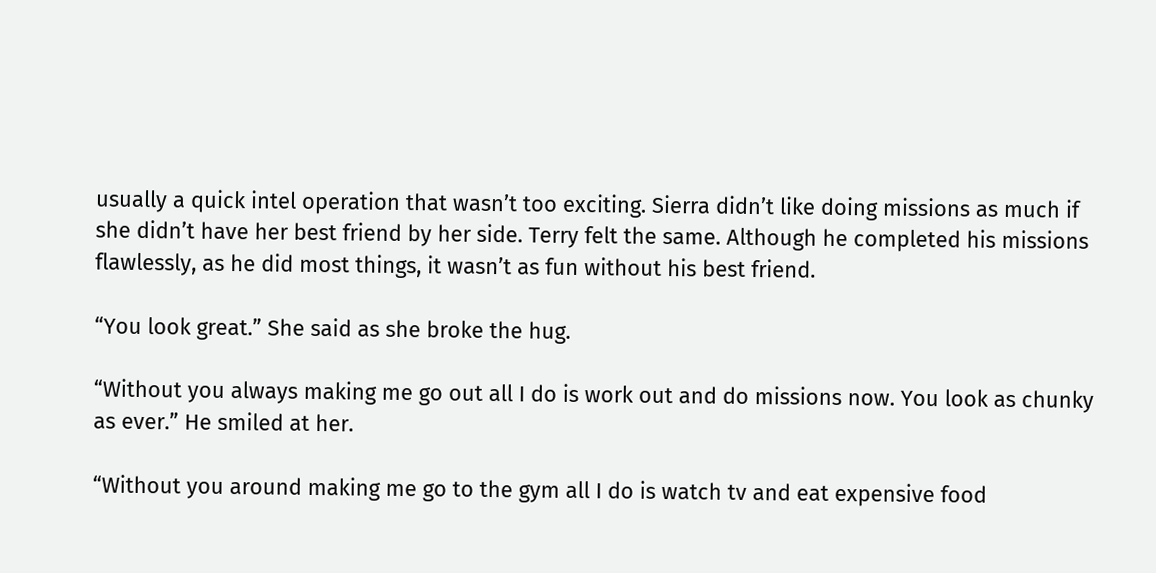usually a quick intel operation that wasn’t too exciting. Sierra didn’t like doing missions as much if she didn’t have her best friend by her side. Terry felt the same. Although he completed his missions flawlessly, as he did most things, it wasn’t as fun without his best friend.

“You look great.” She said as she broke the hug.

“Without you always making me go out all I do is work out and do missions now. You look as chunky as ever.” He smiled at her.

“Without you around making me go to the gym all I do is watch tv and eat expensive food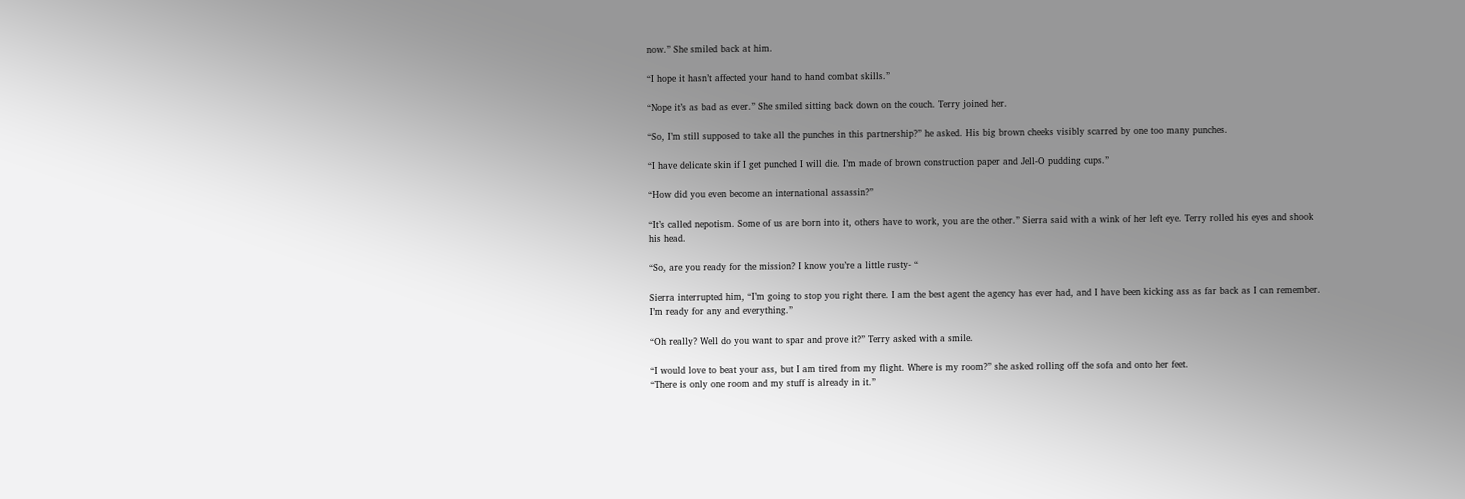now.” She smiled back at him.

“I hope it hasn’t affected your hand to hand combat skills.”

“Nope it’s as bad as ever.” She smiled sitting back down on the couch. Terry joined her.

“So, I’m still supposed to take all the punches in this partnership?” he asked. His big brown cheeks visibly scarred by one too many punches.

“I have delicate skin if I get punched I will die. I’m made of brown construction paper and Jell-O pudding cups.”

“How did you even become an international assassin?”

“It’s called nepotism. Some of us are born into it, others have to work, you are the other.” Sierra said with a wink of her left eye. Terry rolled his eyes and shook his head.

“So, are you ready for the mission? I know you’re a little rusty- “

Sierra interrupted him, “I’m going to stop you right there. I am the best agent the agency has ever had, and I have been kicking ass as far back as I can remember. I’m ready for any and everything.”

“Oh really? Well do you want to spar and prove it?” Terry asked with a smile.

“I would love to beat your ass, but I am tired from my flight. Where is my room?” she asked rolling off the sofa and onto her feet.
“There is only one room and my stuff is already in it.”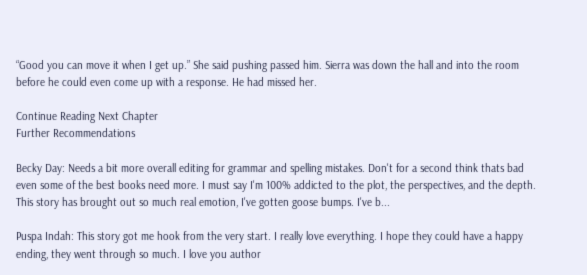“Good you can move it when I get up.” She said pushing passed him. Sierra was down the hall and into the room before he could even come up with a response. He had missed her.

Continue Reading Next Chapter
Further Recommendations

Becky Day: Needs a bit more overall editing for grammar and spelling mistakes. Don't for a second think thats bad even some of the best books need more. I must say I'm 100% addicted to the plot, the perspectives, and the depth. This story has brought out so much real emotion, I've gotten goose bumps. I've b...

Puspa Indah: This story got me hook from the very start. I really love everything. I hope they could have a happy ending, they went through so much. I love you author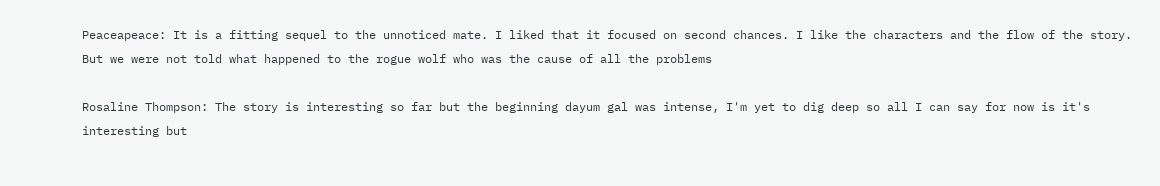Peaceapeace: It is a fitting sequel to the unnoticed mate. I liked that it focused on second chances. I like the characters and the flow of the story. But we were not told what happened to the rogue wolf who was the cause of all the problems

Rosaline Thompson: The story is interesting so far but the beginning dayum gal was intense, I'm yet to dig deep so all I can say for now is it's interesting but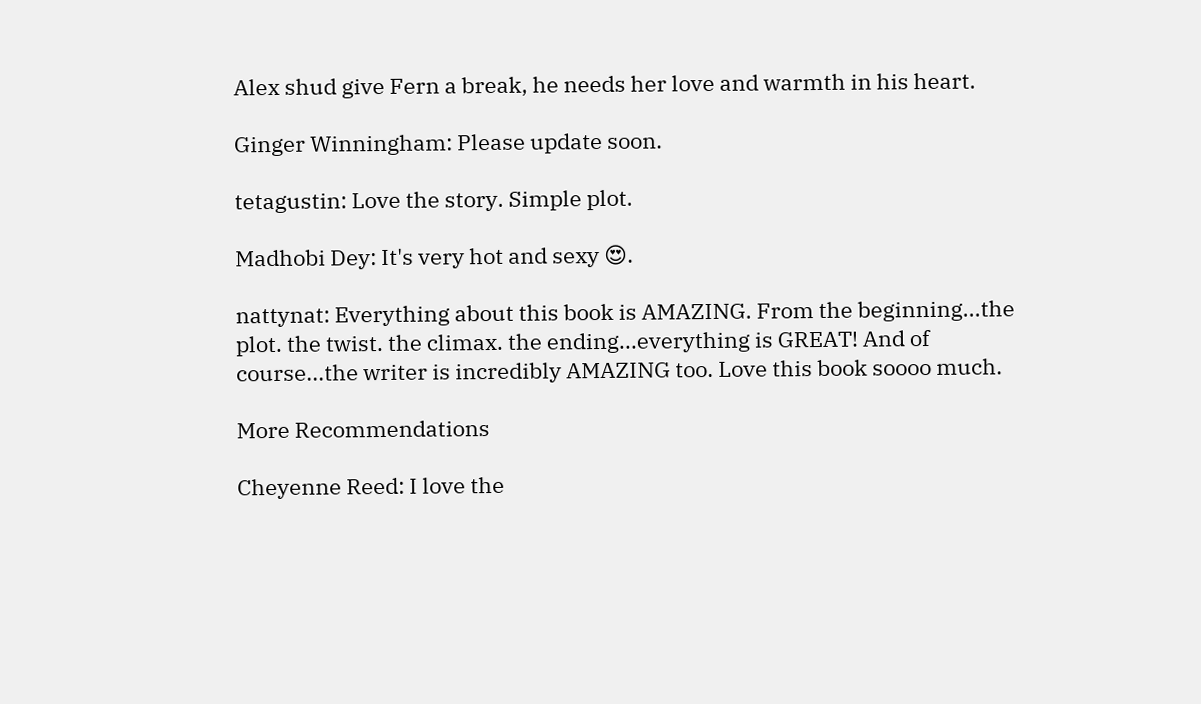Alex shud give Fern a break, he needs her love and warmth in his heart.

Ginger Winningham: Please update soon.

tetagustin: Love the story. Simple plot.

Madhobi Dey: It's very hot and sexy 😍.

nattynat: Everything about this book is AMAZING. From the beginning...the plot. the twist. the climax. the ending...everything is GREAT! And of course...the writer is incredibly AMAZING too. Love this book soooo much.

More Recommendations

Cheyenne Reed: I love the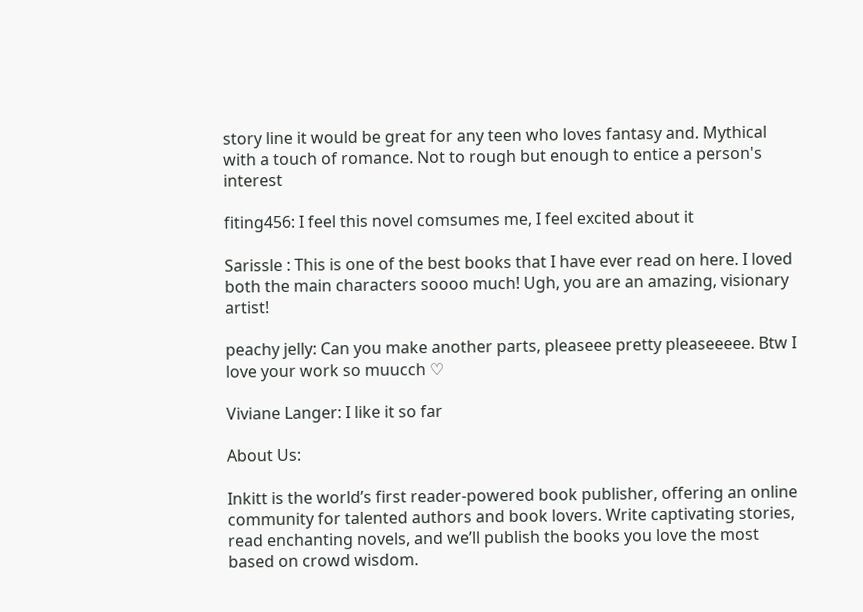story line it would be great for any teen who loves fantasy and. Mythical with a touch of romance. Not to rough but enough to entice a person's interest

fiting456: I feel this novel comsumes me, I feel excited about it

Sarissle : This is one of the best books that I have ever read on here. I loved both the main characters soooo much! Ugh, you are an amazing, visionary artist!

peachy jelly: Can you make another parts, pleaseee pretty pleaseeeee. Btw I love your work so muucch ♡

Viviane Langer: I like it so far

About Us:

Inkitt is the world’s first reader-powered book publisher, offering an online community for talented authors and book lovers. Write captivating stories, read enchanting novels, and we’ll publish the books you love the most based on crowd wisdom.